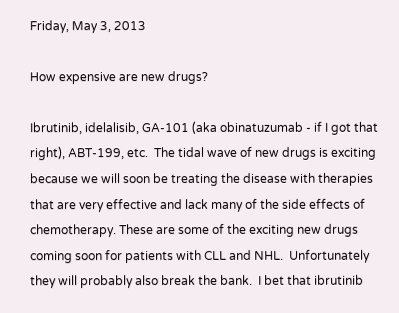Friday, May 3, 2013

How expensive are new drugs?

Ibrutinib, idelalisib, GA-101 (aka obinatuzumab - if I got that right), ABT-199, etc.  The tidal wave of new drugs is exciting because we will soon be treating the disease with therapies that are very effective and lack many of the side effects of chemotherapy. These are some of the exciting new drugs coming soon for patients with CLL and NHL.  Unfortunately they will probably also break the bank.  I bet that ibrutinib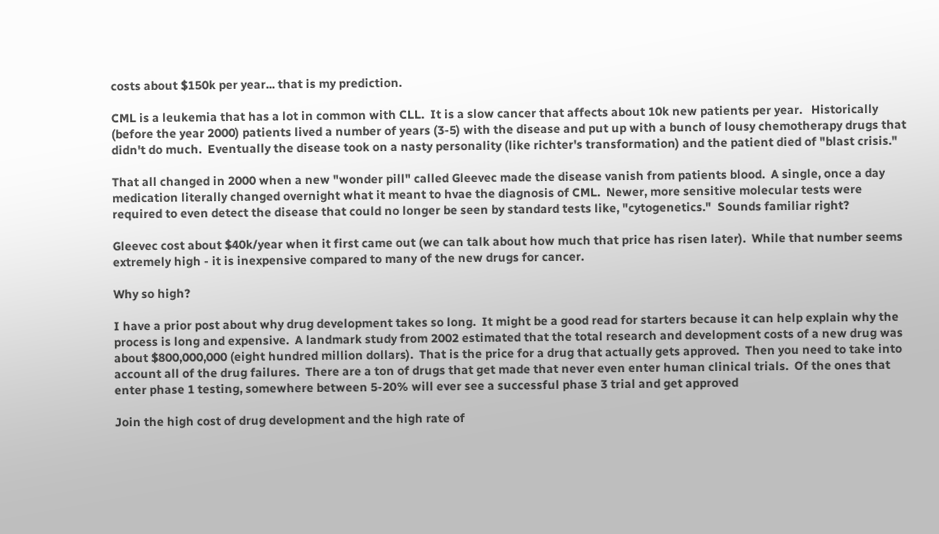costs about $150k per year... that is my prediction.

CML is a leukemia that has a lot in common with CLL.  It is a slow cancer that affects about 10k new patients per year.   Historically (before the year 2000) patients lived a number of years (3-5) with the disease and put up with a bunch of lousy chemotherapy drugs that didn't do much.  Eventually the disease took on a nasty personality (like richter's transformation) and the patient died of "blast crisis."

That all changed in 2000 when a new "wonder pill" called Gleevec made the disease vanish from patients blood.  A single, once a day medication literally changed overnight what it meant to hvae the diagnosis of CML.  Newer, more sensitive molecular tests were required to even detect the disease that could no longer be seen by standard tests like, "cytogenetics."  Sounds familiar right?

Gleevec cost about $40k/year when it first came out (we can talk about how much that price has risen later).  While that number seems extremely high - it is inexpensive compared to many of the new drugs for cancer.

Why so high?

I have a prior post about why drug development takes so long.  It might be a good read for starters because it can help explain why the process is long and expensive.  A landmark study from 2002 estimated that the total research and development costs of a new drug was about $800,000,000 (eight hundred million dollars).  That is the price for a drug that actually gets approved.  Then you need to take into account all of the drug failures.  There are a ton of drugs that get made that never even enter human clinical trials.  Of the ones that enter phase 1 testing, somewhere between 5-20% will ever see a successful phase 3 trial and get approved

Join the high cost of drug development and the high rate of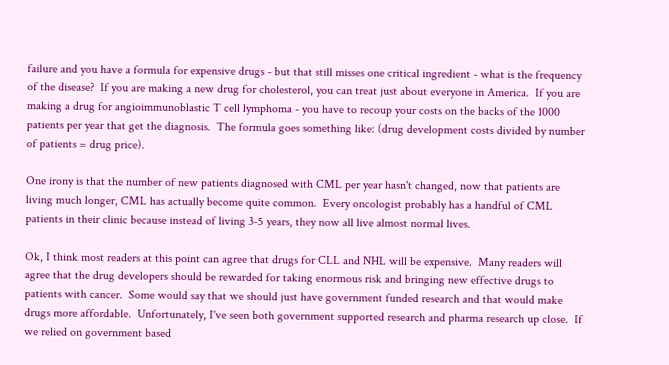failure and you have a formula for expensive drugs - but that still misses one critical ingredient - what is the frequency of the disease?  If you are making a new drug for cholesterol, you can treat just about everyone in America.  If you are making a drug for angioimmunoblastic T cell lymphoma - you have to recoup your costs on the backs of the 1000 patients per year that get the diagnosis.  The formula goes something like: (drug development costs divided by number of patients = drug price).

One irony is that the number of new patients diagnosed with CML per year hasn't changed, now that patients are living much longer, CML has actually become quite common.  Every oncologist probably has a handful of CML patients in their clinic because instead of living 3-5 years, they now all live almost normal lives.

Ok, I think most readers at this point can agree that drugs for CLL and NHL will be expensive.  Many readers will agree that the drug developers should be rewarded for taking enormous risk and bringing new effective drugs to patients with cancer.  Some would say that we should just have government funded research and that would make drugs more affordable.  Unfortunately, I've seen both government supported research and pharma research up close.  If we relied on government based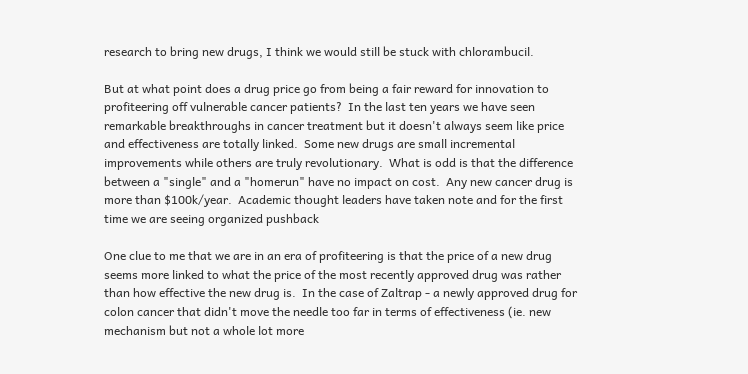research to bring new drugs, I think we would still be stuck with chlorambucil.

But at what point does a drug price go from being a fair reward for innovation to profiteering off vulnerable cancer patients?  In the last ten years we have seen remarkable breakthroughs in cancer treatment but it doesn't always seem like price and effectiveness are totally linked.  Some new drugs are small incremental improvements while others are truly revolutionary.  What is odd is that the difference between a "single" and a "homerun" have no impact on cost.  Any new cancer drug is more than $100k/year.  Academic thought leaders have taken note and for the first time we are seeing organized pushback

One clue to me that we are in an era of profiteering is that the price of a new drug seems more linked to what the price of the most recently approved drug was rather than how effective the new drug is.  In the case of Zaltrap - a newly approved drug for colon cancer that didn't move the needle too far in terms of effectiveness (ie. new mechanism but not a whole lot more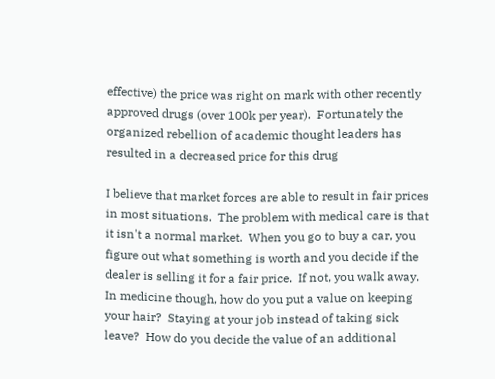effective) the price was right on mark with other recently approved drugs (over 100k per year).  Fortunately the organized rebellion of academic thought leaders has resulted in a decreased price for this drug

I believe that market forces are able to result in fair prices in most situations.  The problem with medical care is that it isn't a normal market.  When you go to buy a car, you figure out what something is worth and you decide if the dealer is selling it for a fair price.  If not, you walk away.  In medicine though, how do you put a value on keeping your hair?  Staying at your job instead of taking sick leave?  How do you decide the value of an additional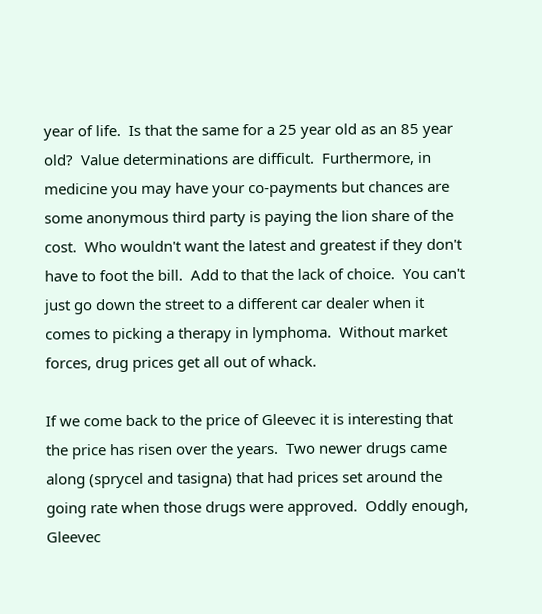year of life.  Is that the same for a 25 year old as an 85 year old?  Value determinations are difficult.  Furthermore, in medicine you may have your co-payments but chances are some anonymous third party is paying the lion share of the cost.  Who wouldn't want the latest and greatest if they don't have to foot the bill.  Add to that the lack of choice.  You can't just go down the street to a different car dealer when it comes to picking a therapy in lymphoma.  Without market forces, drug prices get all out of whack.

If we come back to the price of Gleevec it is interesting that the price has risen over the years.  Two newer drugs came along (sprycel and tasigna) that had prices set around the going rate when those drugs were approved.  Oddly enough, Gleevec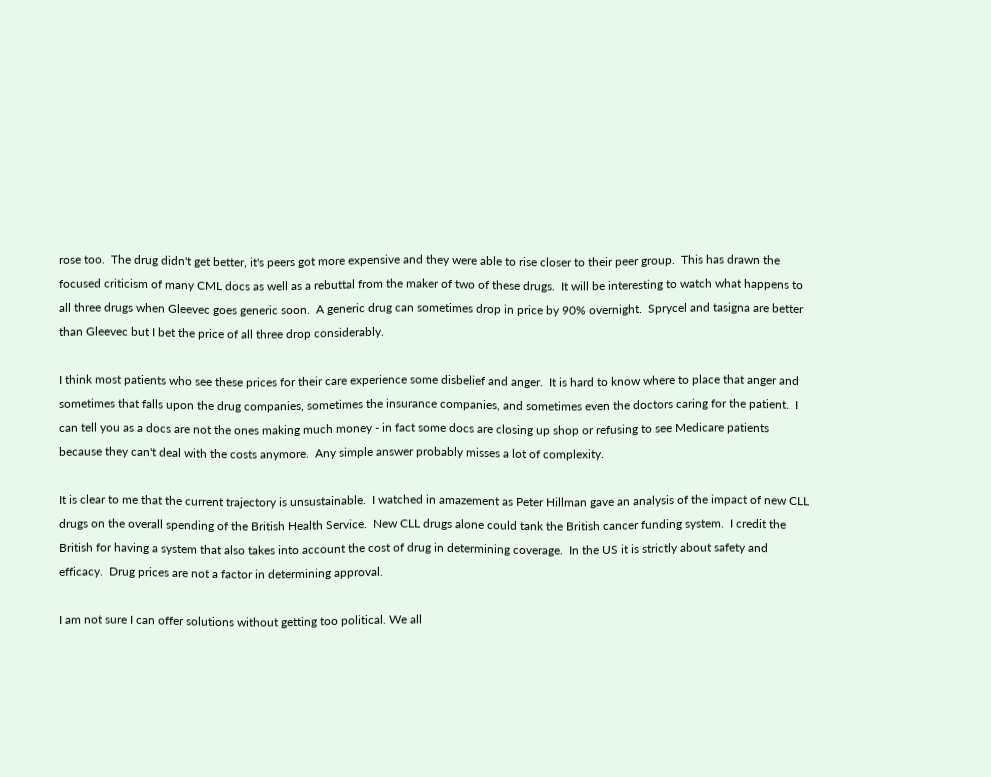rose too.  The drug didn't get better, it's peers got more expensive and they were able to rise closer to their peer group.  This has drawn the focused criticism of many CML docs as well as a rebuttal from the maker of two of these drugs.  It will be interesting to watch what happens to all three drugs when Gleevec goes generic soon.  A generic drug can sometimes drop in price by 90% overnight.  Sprycel and tasigna are better than Gleevec but I bet the price of all three drop considerably.

I think most patients who see these prices for their care experience some disbelief and anger.  It is hard to know where to place that anger and sometimes that falls upon the drug companies, sometimes the insurance companies, and sometimes even the doctors caring for the patient.  I can tell you as a docs are not the ones making much money - in fact some docs are closing up shop or refusing to see Medicare patients because they can't deal with the costs anymore.  Any simple answer probably misses a lot of complexity.

It is clear to me that the current trajectory is unsustainable.  I watched in amazement as Peter Hillman gave an analysis of the impact of new CLL drugs on the overall spending of the British Health Service.  New CLL drugs alone could tank the British cancer funding system.  I credit the British for having a system that also takes into account the cost of drug in determining coverage.  In the US it is strictly about safety and efficacy.  Drug prices are not a factor in determining approval.

I am not sure I can offer solutions without getting too political. We all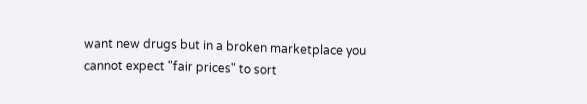want new drugs but in a broken marketplace you cannot expect "fair prices" to sort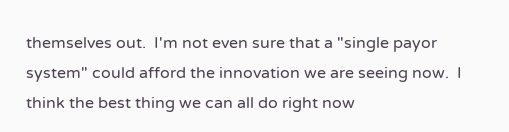themselves out.  I'm not even sure that a "single payor system" could afford the innovation we are seeing now.  I think the best thing we can all do right now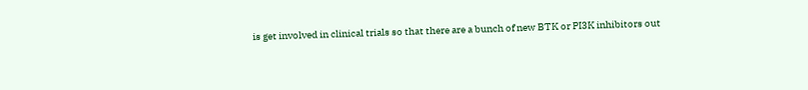is get involved in clinical trials so that there are a bunch of new BTK or PI3K inhibitors out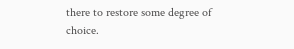there to restore some degree of choice.